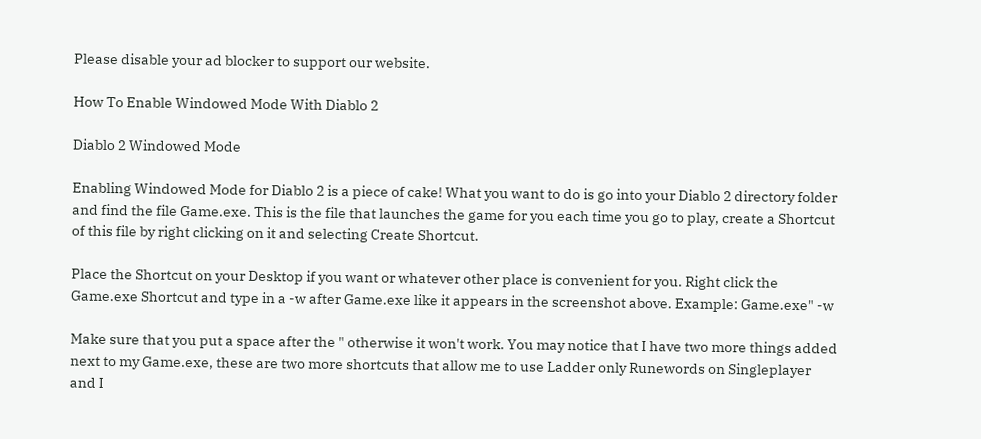Please disable your ad blocker to support our website.

How To Enable Windowed Mode With Diablo 2

Diablo 2 Windowed Mode

Enabling Windowed Mode for Diablo 2 is a piece of cake! What you want to do is go into your Diablo 2 directory folder and find the file Game.exe. This is the file that launches the game for you each time you go to play, create a Shortcut of this file by right clicking on it and selecting Create Shortcut.

Place the Shortcut on your Desktop if you want or whatever other place is convenient for you. Right click the Game.exe Shortcut and type in a -w after Game.exe like it appears in the screenshot above. Example: Game.exe" -w

Make sure that you put a space after the " otherwise it won't work. You may notice that I have two more things added next to my Game.exe, these are two more shortcuts that allow me to use Ladder only Runewords on Singleplayer and I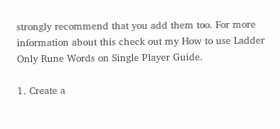strongly recommend that you add them too. For more information about this check out my How to use Ladder Only Rune Words on Single Player Guide.

1. Create a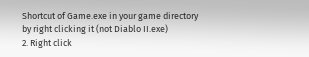Shortcut of Game.exe in your game directory by right clicking it (not Diablo II.exe)
2. Right click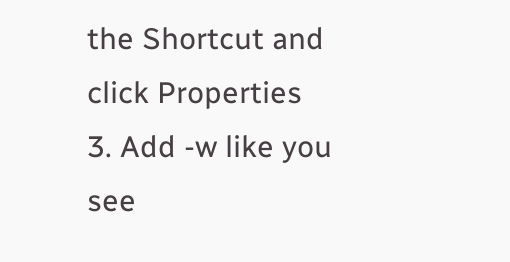the Shortcut and click Properties
3. Add -w like you see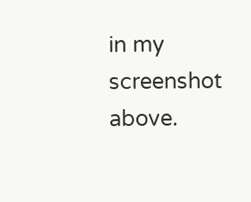in my screenshot above.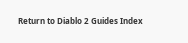Return to Diablo 2 Guides Index